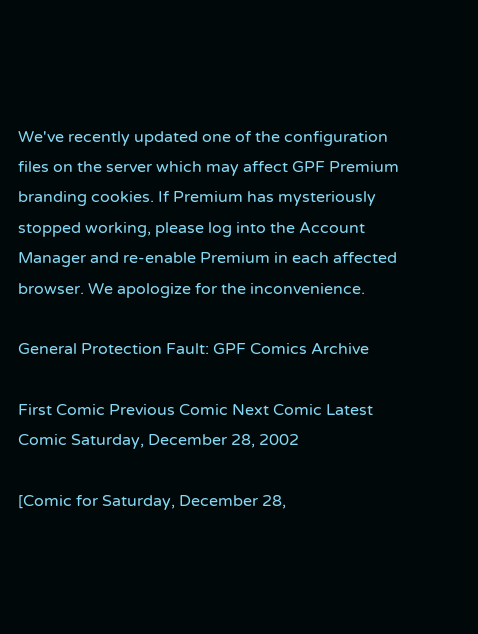We've recently updated one of the configuration files on the server which may affect GPF Premium branding cookies. If Premium has mysteriously stopped working, please log into the Account Manager and re-enable Premium in each affected browser. We apologize for the inconvenience.

General Protection Fault: GPF Comics Archive

First Comic Previous Comic Next Comic Latest Comic Saturday, December 28, 2002

[Comic for Saturday, December 28,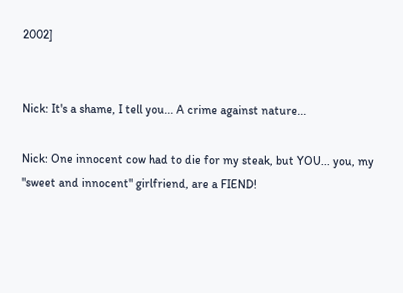2002]


Nick: It's a shame, I tell you... A crime against nature...

Nick: One innocent cow had to die for my steak, but YOU... you, my "sweet and innocent" girlfriend, are a FIEND!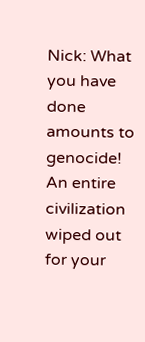Nick: What you have done amounts to genocide! An entire civilization wiped out for your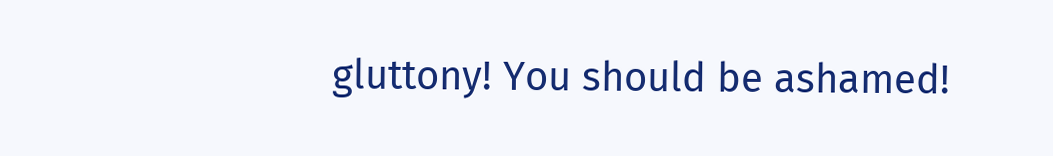gluttony! You should be ashamed!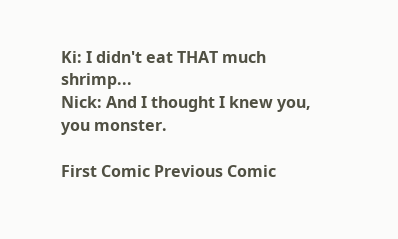Ki: I didn't eat THAT much shrimp...
Nick: And I thought I knew you, you monster.

First Comic Previous Comic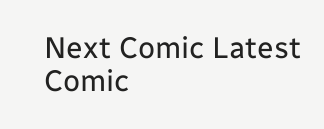Next Comic Latest Comic